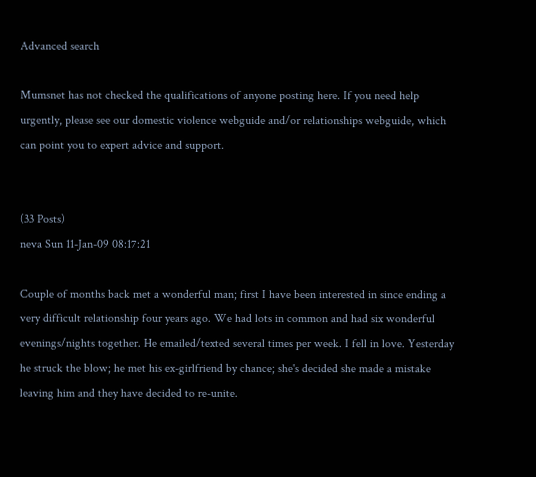Advanced search

Mumsnet has not checked the qualifications of anyone posting here. If you need help urgently, please see our domestic violence webguide and/or relationships webguide, which can point you to expert advice and support.


(33 Posts)
neva Sun 11-Jan-09 08:17:21

Couple of months back met a wonderful man; first I have been interested in since ending a very difficult relationship four years ago. We had lots in common and had six wonderful evenings/nights together. He emailed/texted several times per week. I fell in love. Yesterday he struck the blow; he met his ex-girlfriend by chance; she's decided she made a mistake leaving him and they have decided to re-unite.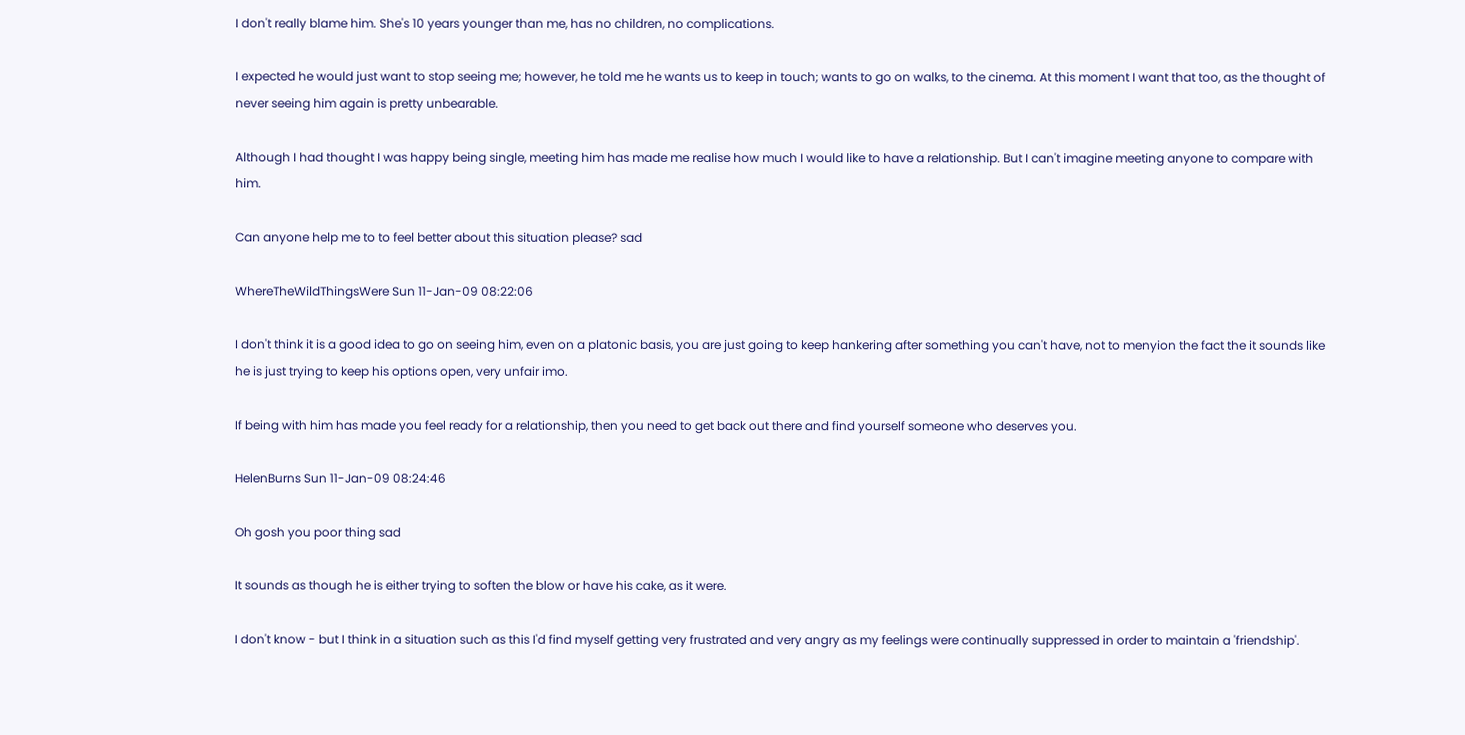I don't really blame him. She's 10 years younger than me, has no children, no complications.

I expected he would just want to stop seeing me; however, he told me he wants us to keep in touch; wants to go on walks, to the cinema. At this moment I want that too, as the thought of never seeing him again is pretty unbearable.

Although I had thought I was happy being single, meeting him has made me realise how much I would like to have a relationship. But I can't imagine meeting anyone to compare with him.

Can anyone help me to to feel better about this situation please? sad

WhereTheWildThingsWere Sun 11-Jan-09 08:22:06

I don't think it is a good idea to go on seeing him, even on a platonic basis, you are just going to keep hankering after something you can't have, not to menyion the fact the it sounds like he is just trying to keep his options open, very unfair imo.

If being with him has made you feel ready for a relationship, then you need to get back out there and find yourself someone who deserves you.

HelenBurns Sun 11-Jan-09 08:24:46

Oh gosh you poor thing sad

It sounds as though he is either trying to soften the blow or have his cake, as it were.

I don't know - but I think in a situation such as this I'd find myself getting very frustrated and very angry as my feelings were continually suppressed in order to maintain a 'friendship'.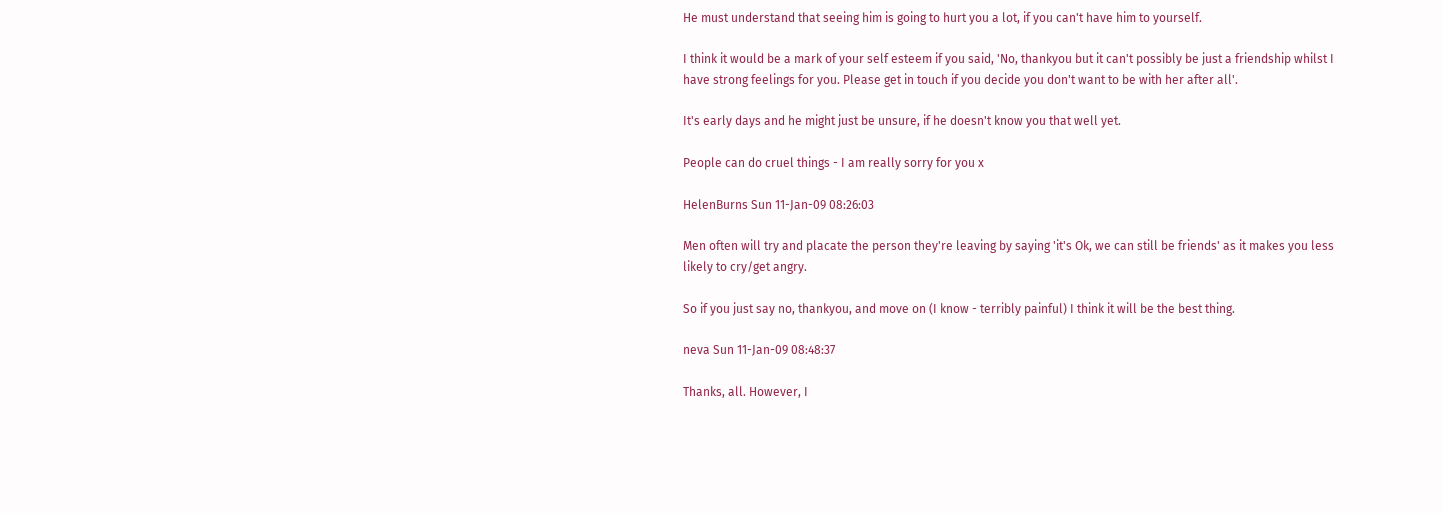He must understand that seeing him is going to hurt you a lot, if you can't have him to yourself.

I think it would be a mark of your self esteem if you said, 'No, thankyou but it can't possibly be just a friendship whilst I have strong feelings for you. Please get in touch if you decide you don't want to be with her after all'.

It's early days and he might just be unsure, if he doesn't know you that well yet.

People can do cruel things - I am really sorry for you x

HelenBurns Sun 11-Jan-09 08:26:03

Men often will try and placate the person they're leaving by saying 'it's Ok, we can still be friends' as it makes you less likely to cry/get angry.

So if you just say no, thankyou, and move on (I know - terribly painful) I think it will be the best thing.

neva Sun 11-Jan-09 08:48:37

Thanks, all. However, I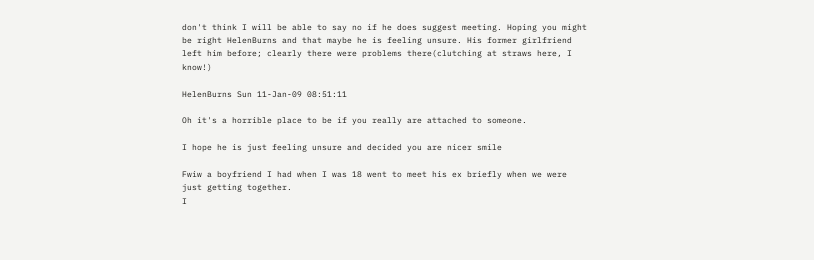don't think I will be able to say no if he does suggest meeting. Hoping you might be right HelenBurns and that maybe he is feeling unsure. His former girlfriend left him before; clearly there were problems there(clutching at straws here, I know!)

HelenBurns Sun 11-Jan-09 08:51:11

Oh it's a horrible place to be if you really are attached to someone.

I hope he is just feeling unsure and decided you are nicer smile

Fwiw a boyfriend I had when I was 18 went to meet his ex briefly when we were just getting together.
I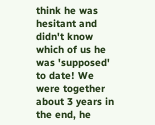think he was hesitant and didn't know which of us he was 'supposed' to date! We were together about 3 years in the end, he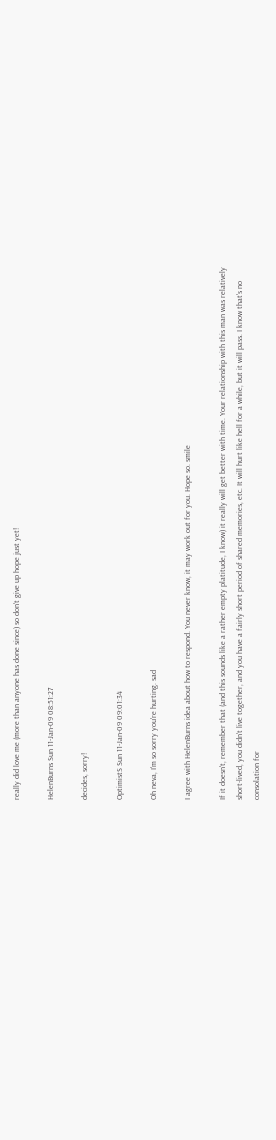really did love me (more than anyone has done since) so don't give up hope just yet!

HelenBurns Sun 11-Jan-09 08:51:27

decides, sorry!

OptimistS Sun 11-Jan-09 09:01:34

Oh neva, I'm so sorry you're hurting. sad

I agree with HelenBurns idea about how to respond. You never know, it may work out for you. Hope so. smile

If it doesn't, remember that (and this sounds like a rather empty platitude, I know) it really will get better with time. Your relationship with this man was relatively short-lived, you didn't live together, and you have a fairly short period of shared memories, etc. It will hurt like hell for a while, but it will pass. I know that's no consolation for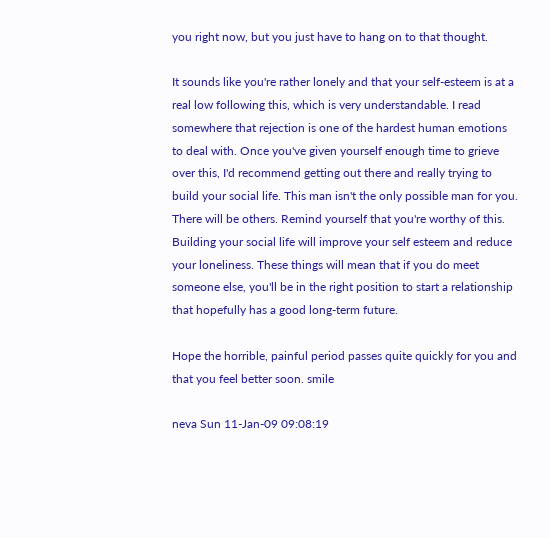you right now, but you just have to hang on to that thought.

It sounds like you're rather lonely and that your self-esteem is at a real low following this, which is very understandable. I read somewhere that rejection is one of the hardest human emotions to deal with. Once you've given yourself enough time to grieve over this, I'd recommend getting out there and really trying to build your social life. This man isn't the only possible man for you. There will be others. Remind yourself that you're worthy of this. Building your social life will improve your self esteem and reduce your loneliness. These things will mean that if you do meet someone else, you'll be in the right position to start a relationship that hopefully has a good long-term future.

Hope the horrible, painful period passes quite quickly for you and that you feel better soon. smile

neva Sun 11-Jan-09 09:08:19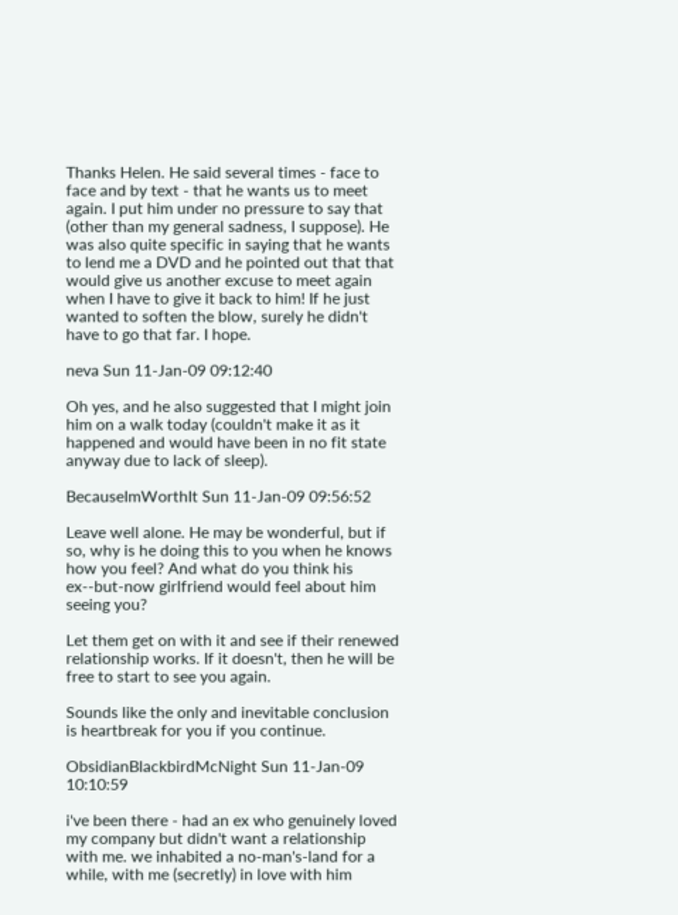Thanks Helen. He said several times - face to face and by text - that he wants us to meet again. I put him under no pressure to say that (other than my general sadness, I suppose). He was also quite specific in saying that he wants to lend me a DVD and he pointed out that that would give us another excuse to meet again when I have to give it back to him! If he just wanted to soften the blow, surely he didn't have to go that far. I hope.

neva Sun 11-Jan-09 09:12:40

Oh yes, and he also suggested that I might join him on a walk today (couldn't make it as it happened and would have been in no fit state anyway due to lack of sleep).

BecauseImWorthIt Sun 11-Jan-09 09:56:52

Leave well alone. He may be wonderful, but if so, why is he doing this to you when he knows how you feel? And what do you think his ex--but-now girlfriend would feel about him seeing you?

Let them get on with it and see if their renewed relationship works. If it doesn't, then he will be free to start to see you again.

Sounds like the only and inevitable conclusion is heartbreak for you if you continue.

ObsidianBlackbirdMcNight Sun 11-Jan-09 10:10:59

i've been there - had an ex who genuinely loved my company but didn't want a relationship with me. we inhabited a no-man's-land for a while, with me (secretly) in love with him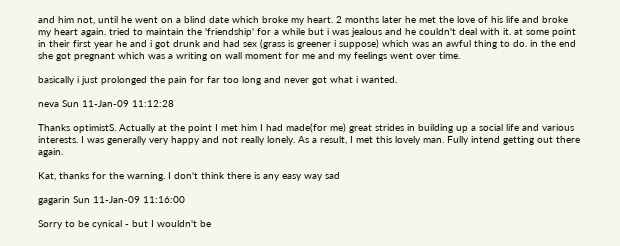and him not, until he went on a blind date which broke my heart. 2 months later he met the love of his life and broke my heart again. tried to maintain the 'friendship' for a while but i was jealous and he couldn't deal with it. at some point in their first year he and i got drunk and had sex (grass is greener i suppose) which was an awful thing to do. in the end she got pregnant which was a writing on wall moment for me and my feelings went over time.

basically i just prolonged the pain for far too long and never got what i wanted.

neva Sun 11-Jan-09 11:12:28

Thanks optimistS. Actually at the point I met him I had made(for me) great strides in building up a social life and various interests. I was generally very happy and not really lonely. As a result, I met this lovely man. Fully intend getting out there again.

Kat, thanks for the warning. I don't think there is any easy way sad

gagarin Sun 11-Jan-09 11:16:00

Sorry to be cynical - but I wouldn't be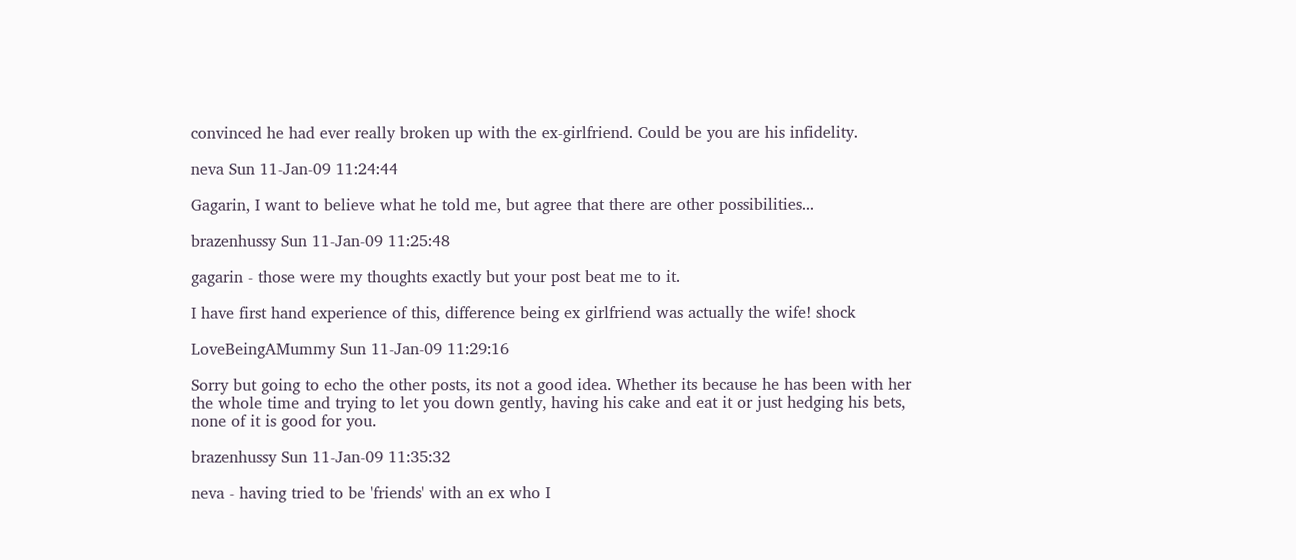convinced he had ever really broken up with the ex-girlfriend. Could be you are his infidelity.

neva Sun 11-Jan-09 11:24:44

Gagarin, I want to believe what he told me, but agree that there are other possibilities...

brazenhussy Sun 11-Jan-09 11:25:48

gagarin - those were my thoughts exactly but your post beat me to it.

I have first hand experience of this, difference being ex girlfriend was actually the wife! shock

LoveBeingAMummy Sun 11-Jan-09 11:29:16

Sorry but going to echo the other posts, its not a good idea. Whether its because he has been with her the whole time and trying to let you down gently, having his cake and eat it or just hedging his bets, none of it is good for you.

brazenhussy Sun 11-Jan-09 11:35:32

neva - having tried to be 'friends' with an ex who I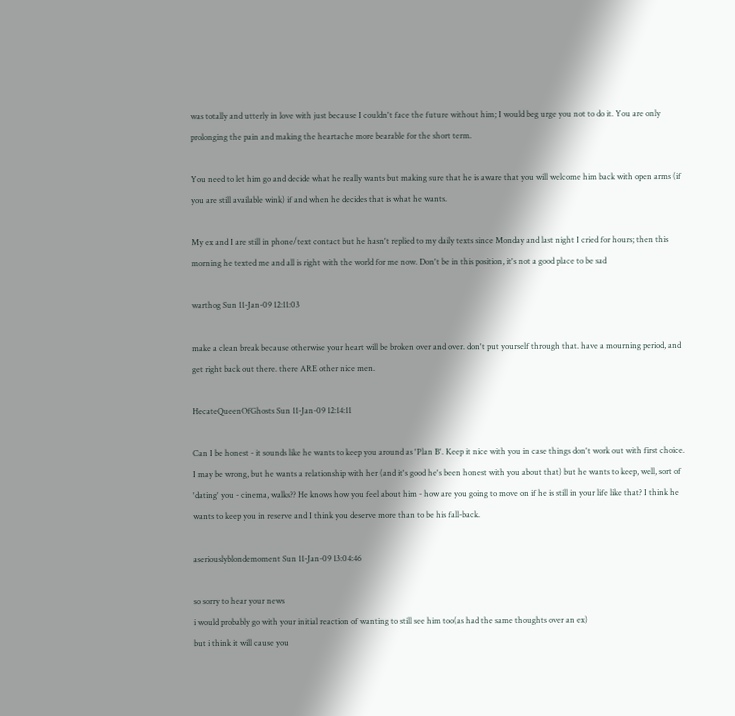was totally and utterly in love with just because I couldn't face the future without him; I would beg urge you not to do it. You are only prolonging the pain and making the heartache more bearable for the short term.

You need to let him go and decide what he really wants but making sure that he is aware that you will welcome him back with open arms (if you are still available wink) if and when he decides that is what he wants.

My ex and I are still in phone/text contact but he hasn't replied to my daily texts since Monday and last night I cried for hours; then this morning he texted me and all is right with the world for me now. Don't be in this position, it's not a good place to be sad

warthog Sun 11-Jan-09 12:11:03

make a clean break because otherwise your heart will be broken over and over. don't put yourself through that. have a mourning period, and get right back out there. there ARE other nice men.

HecateQueenOfGhosts Sun 11-Jan-09 12:14:11

Can I be honest - it sounds like he wants to keep you around as 'Plan B'. Keep it nice with you in case things don't work out with first choice. I may be wrong, but he wants a relationship with her (and it's good he's been honest with you about that) but he wants to keep, well, sort of 'dating' you - cinema, walks?? He knows how you feel about him - how are you going to move on if he is still in your life like that? I think he wants to keep you in reserve and I think you deserve more than to be his fall-back.

aseriouslyblondemoment Sun 11-Jan-09 13:04:46

so sorry to hear your news
i would probably go with your initial reaction of wanting to still see him too(as had the same thoughts over an ex)
but i think it will cause you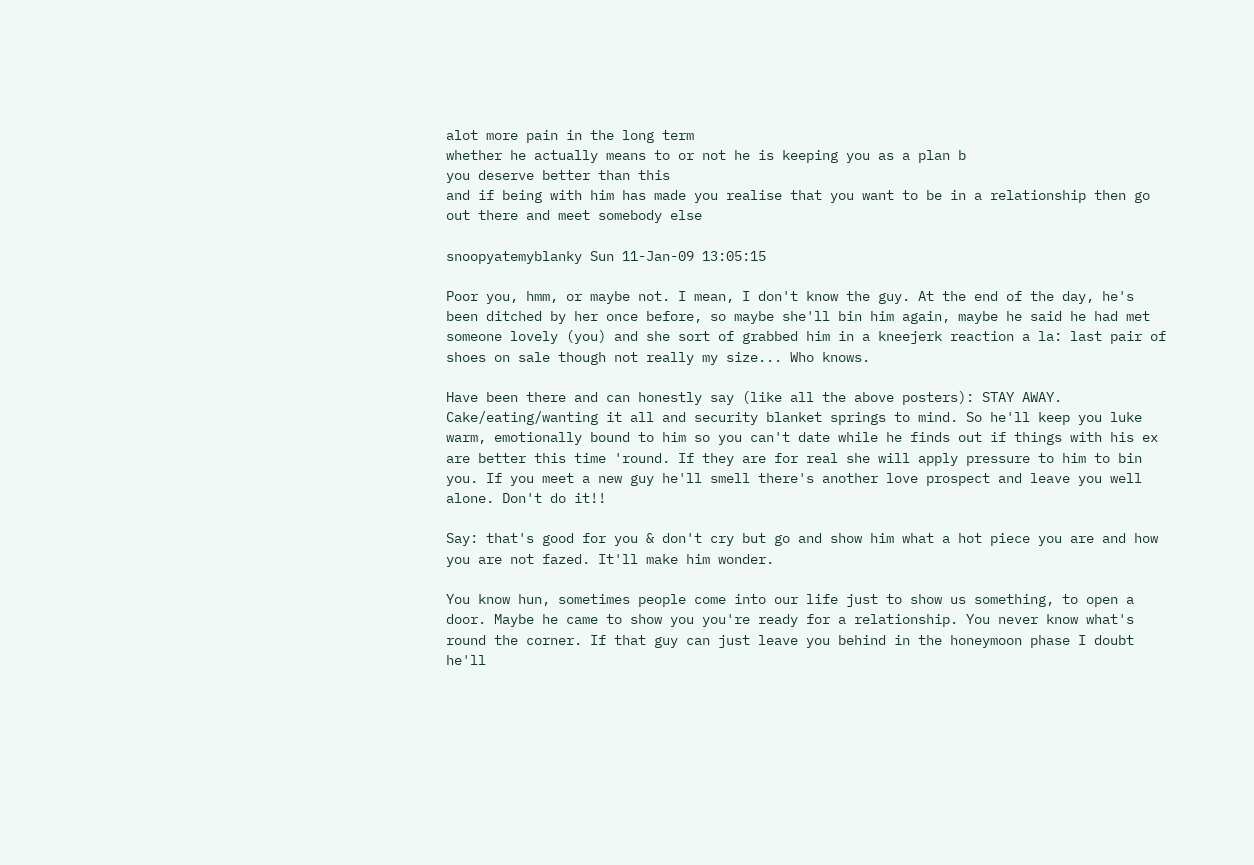alot more pain in the long term
whether he actually means to or not he is keeping you as a plan b
you deserve better than this
and if being with him has made you realise that you want to be in a relationship then go out there and meet somebody else

snoopyatemyblanky Sun 11-Jan-09 13:05:15

Poor you, hmm, or maybe not. I mean, I don't know the guy. At the end of the day, he's been ditched by her once before, so maybe she'll bin him again, maybe he said he had met someone lovely (you) and she sort of grabbed him in a kneejerk reaction a la: last pair of shoes on sale though not really my size... Who knows.

Have been there and can honestly say (like all the above posters): STAY AWAY. Cake/eating/wanting it all and security blanket springs to mind. So he'll keep you luke warm, emotionally bound to him so you can't date while he finds out if things with his ex are better this time 'round. If they are for real she will apply pressure to him to bin you. If you meet a new guy he'll smell there's another love prospect and leave you well alone. Don't do it!!

Say: that's good for you & don't cry but go and show him what a hot piece you are and how you are not fazed. It'll make him wonder.

You know hun, sometimes people come into our life just to show us something, to open a door. Maybe he came to show you you're ready for a relationship. You never know what's round the corner. If that guy can just leave you behind in the honeymoon phase I doubt he'll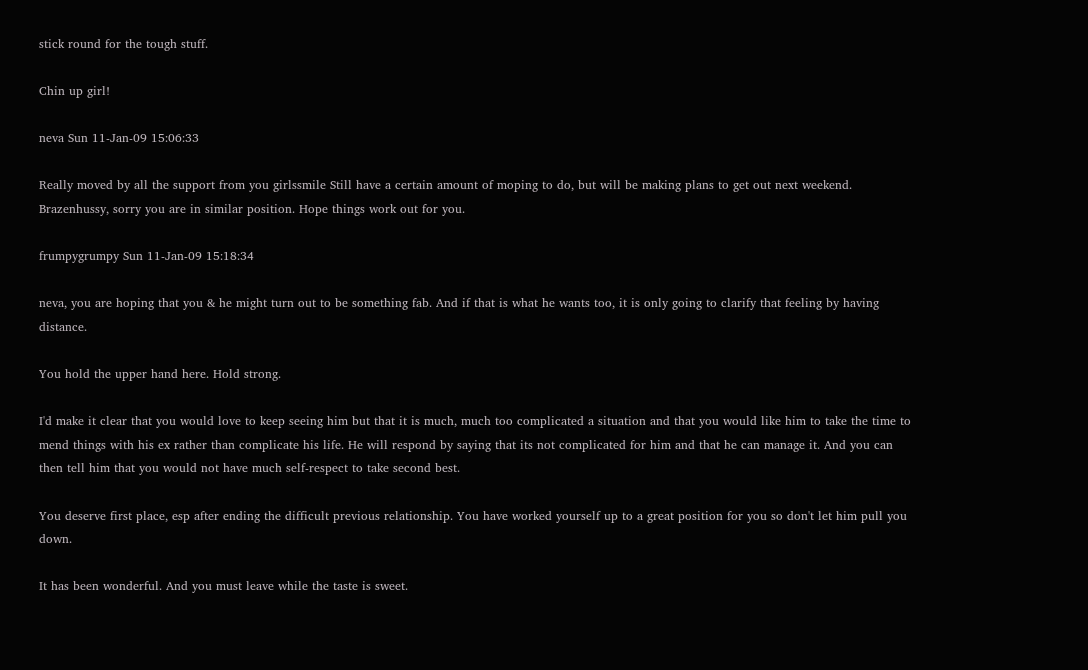stick round for the tough stuff.

Chin up girl!

neva Sun 11-Jan-09 15:06:33

Really moved by all the support from you girlssmile Still have a certain amount of moping to do, but will be making plans to get out next weekend. Brazenhussy, sorry you are in similar position. Hope things work out for you.

frumpygrumpy Sun 11-Jan-09 15:18:34

neva, you are hoping that you & he might turn out to be something fab. And if that is what he wants too, it is only going to clarify that feeling by having distance.

You hold the upper hand here. Hold strong.

I'd make it clear that you would love to keep seeing him but that it is much, much too complicated a situation and that you would like him to take the time to mend things with his ex rather than complicate his life. He will respond by saying that its not complicated for him and that he can manage it. And you can then tell him that you would not have much self-respect to take second best.

You deserve first place, esp after ending the difficult previous relationship. You have worked yourself up to a great position for you so don't let him pull you down.

It has been wonderful. And you must leave while the taste is sweet.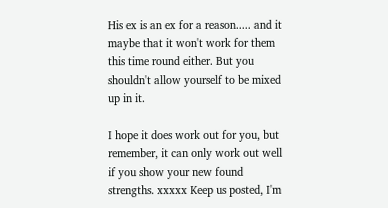His ex is an ex for a reason..... and it maybe that it won't work for them this time round either. But you shouldn't allow yourself to be mixed up in it.

I hope it does work out for you, but remember, it can only work out well if you show your new found strengths. xxxxx Keep us posted, I'm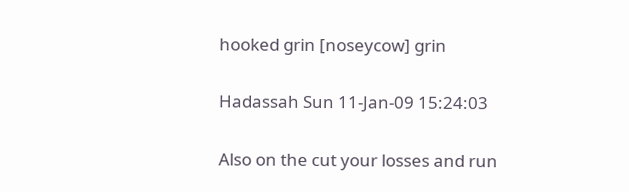hooked grin [noseycow] grin

Hadassah Sun 11-Jan-09 15:24:03

Also on the cut your losses and run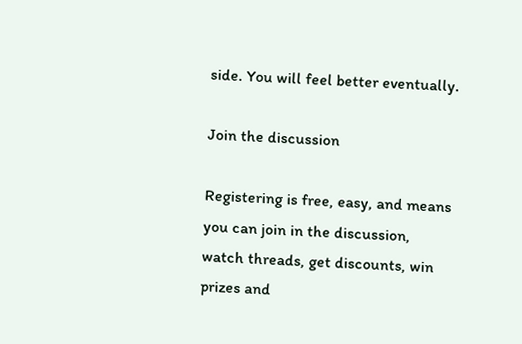side. You will feel better eventually.

Join the discussion

Registering is free, easy, and means you can join in the discussion, watch threads, get discounts, win prizes and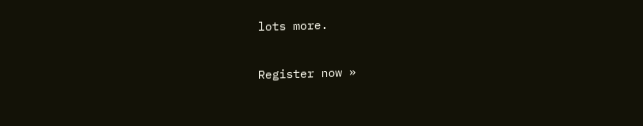lots more.

Register now »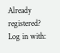Already registered? Log in with: